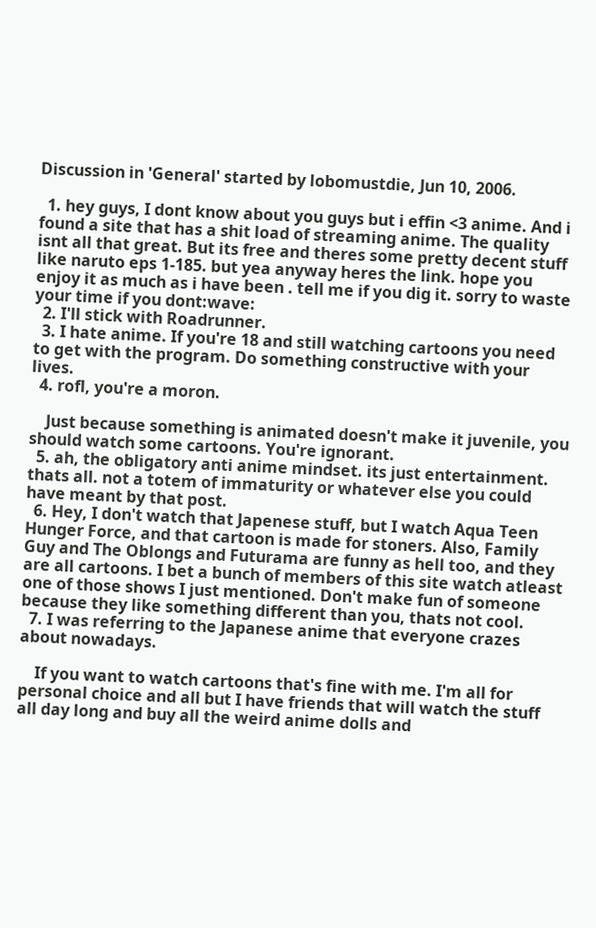Discussion in 'General' started by lobomustdie, Jun 10, 2006.

  1. hey guys, I dont know about you guys but i effin <3 anime. And i found a site that has a shit load of streaming anime. The quality isnt all that great. But its free and theres some pretty decent stuff like naruto eps 1-185. but yea anyway heres the link. hope you enjoy it as much as i have been . tell me if you dig it. sorry to waste your time if you dont:wave:
  2. I'll stick with Roadrunner.
  3. I hate anime. If you're 18 and still watching cartoons you need to get with the program. Do something constructive with your lives.
  4. rofl, you're a moron.

    Just because something is animated doesn't make it juvenile, you should watch some cartoons. You're ignorant.
  5. ah, the obligatory anti anime mindset. its just entertainment. thats all. not a totem of immaturity or whatever else you could have meant by that post.
  6. Hey, I don't watch that Japenese stuff, but I watch Aqua Teen Hunger Force, and that cartoon is made for stoners. Also, Family Guy and The Oblongs and Futurama are funny as hell too, and they are all cartoons. I bet a bunch of members of this site watch atleast one of those shows I just mentioned. Don't make fun of someone because they like something different than you, thats not cool.
  7. I was referring to the Japanese anime that everyone crazes about nowadays.

    If you want to watch cartoons that's fine with me. I'm all for personal choice and all but I have friends that will watch the stuff all day long and buy all the weird anime dolls and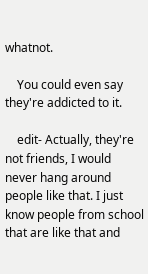whatnot.

    You could even say they're addicted to it.

    edit- Actually, they're not friends, I would never hang around people like that. I just know people from school that are like that and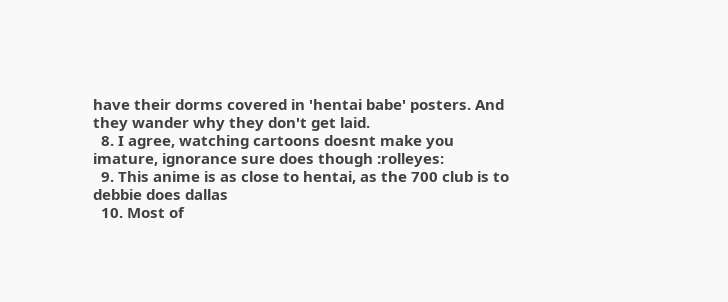have their dorms covered in 'hentai babe' posters. And they wander why they don't get laid.
  8. I agree, watching cartoons doesnt make you imature, ignorance sure does though :rolleyes:
  9. This anime is as close to hentai, as the 700 club is to debbie does dallas
  10. Most of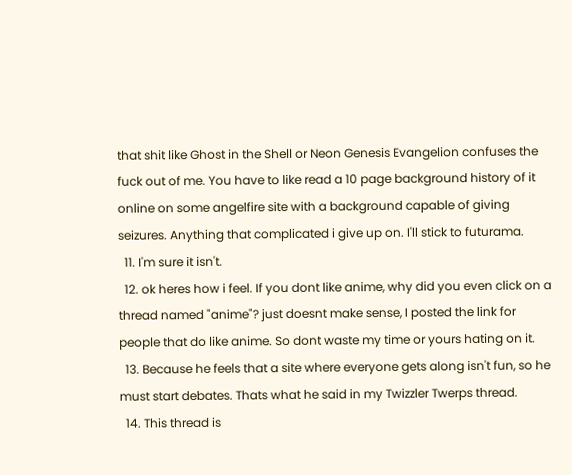that shit like Ghost in the Shell or Neon Genesis Evangelion confuses the fuck out of me. You have to like read a 10 page background history of it online on some angelfire site with a background capable of giving seizures. Anything that complicated i give up on. I'll stick to futurama.
  11. I'm sure it isn't.
  12. ok heres how i feel. If you dont like anime, why did you even click on a thread named "anime"? just doesnt make sense, I posted the link for people that do like anime. So dont waste my time or yours hating on it.
  13. Because he feels that a site where everyone gets along isn't fun, so he must start debates. Thats what he said in my Twizzler Twerps thread.
  14. This thread is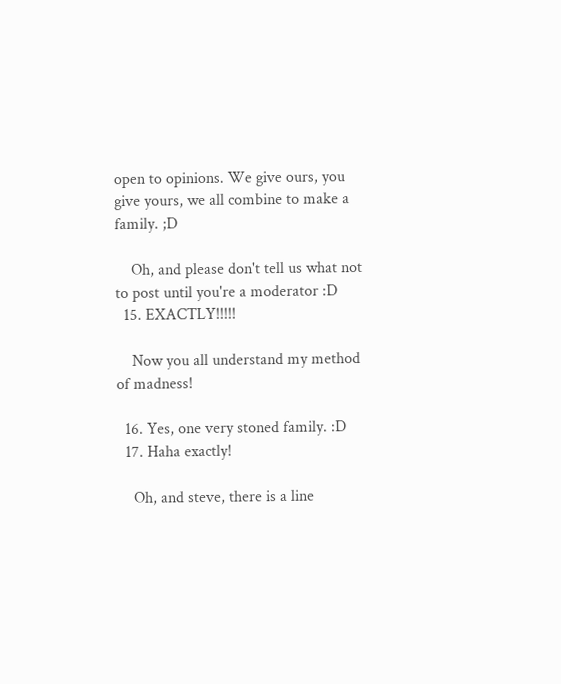open to opinions. We give ours, you give yours, we all combine to make a family. ;D

    Oh, and please don't tell us what not to post until you're a moderator :D
  15. EXACTLY!!!!!

    Now you all understand my method of madness!

  16. Yes, one very stoned family. :D
  17. Haha exactly!

    Oh, and steve, there is a line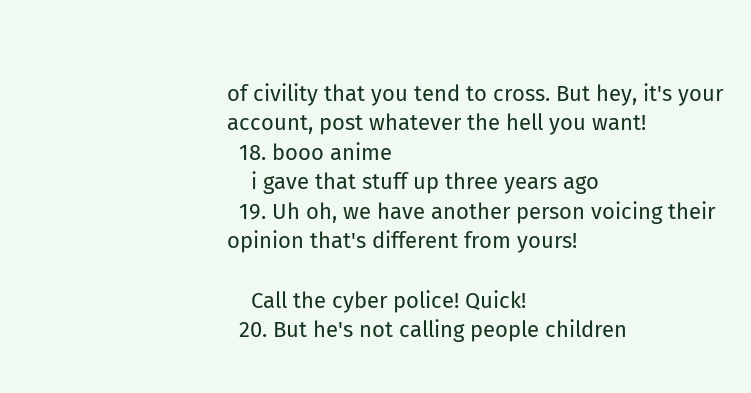of civility that you tend to cross. But hey, it's your account, post whatever the hell you want!
  18. booo anime
    i gave that stuff up three years ago
  19. Uh oh, we have another person voicing their opinion that's different from yours!

    Call the cyber police! Quick!
  20. But he's not calling people children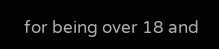for being over 18 and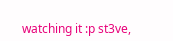watching it :p st3ve,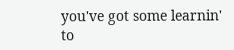you've got some learnin' to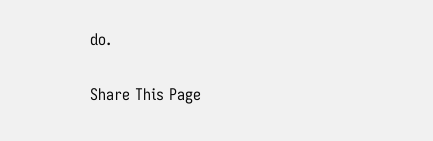do.

Share This Page